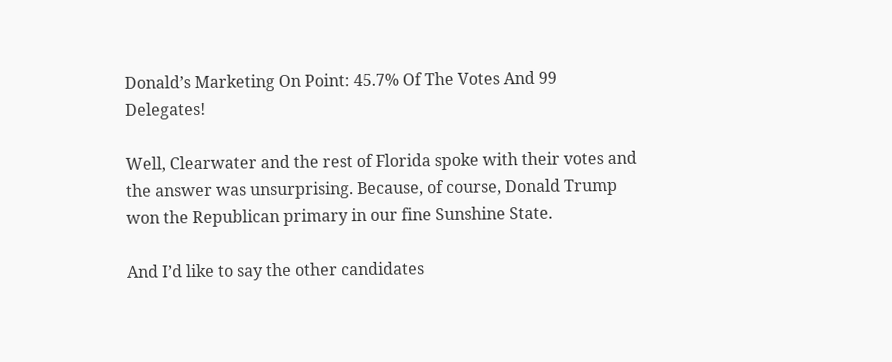Donald’s Marketing On Point: 45.7% Of The Votes And 99 Delegates!

Well, Clearwater and the rest of Florida spoke with their votes and the answer was unsurprising. Because, of course, Donald Trump won the Republican primary in our fine Sunshine State.

And I’d like to say the other candidates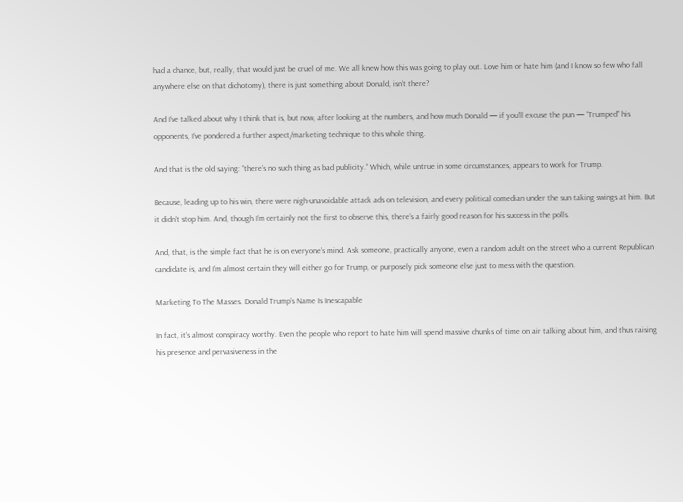had a chance, but, really, that would just be cruel of me. We all knew how this was going to play out. Love him or hate him (and I know so few who fall anywhere else on that dichotomy), there is just something about Donald, isn’t there?

And I’ve talked about why I think that is, but now, after looking at the numbers, and how much Donald — if you’ll excuse the pun — “Trumped” his opponents, I’ve pondered a further aspect/marketing technique to this whole thing.

And that is the old saying: “there’s no such thing as bad publicity.” Which, while untrue in some circumstances, appears to work for Trump.

Because, leading up to his win, there were nigh-unavoidable attack ads on television, and every political comedian under the sun taking swings at him. But it didn’t stop him. And, though I’m certainly not the first to observe this, there’s a fairly good reason for his success in the polls.

And, that, is the simple fact that he is on everyone’s mind. Ask someone, practically anyone, even a random adult on the street who a current Republican candidate is, and I’m almost certain they will either go for Trump, or purposely pick someone else just to mess with the question.

Marketing To The Masses. Donald Trump’s Name Is Inescapable

In fact, it’s almost conspiracy worthy. Even the people who report to hate him will spend massive chunks of time on air talking about him, and thus raising his presence and pervasiveness in the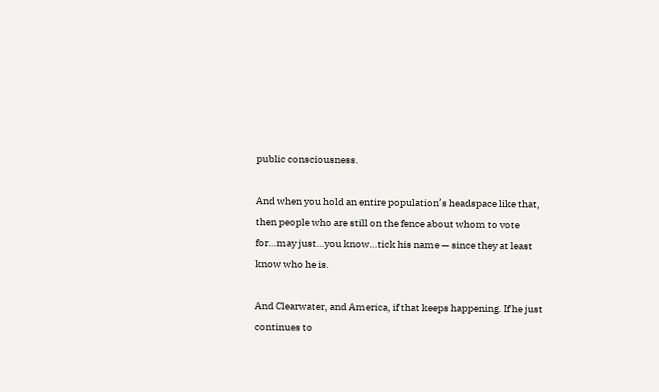public consciousness.

And when you hold an entire population’s headspace like that, then people who are still on the fence about whom to vote for…may just…you know…tick his name — since they at least know who he is.

And Clearwater, and America, if that keeps happening. If he just continues to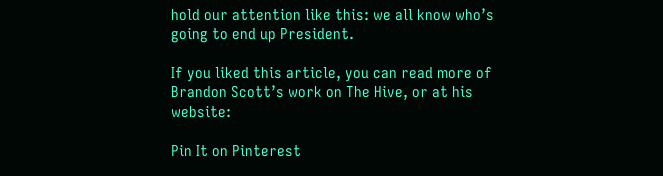hold our attention like this: we all know who’s going to end up President.

If you liked this article, you can read more of Brandon Scott’s work on The Hive, or at his website:

Pin It on Pinterest